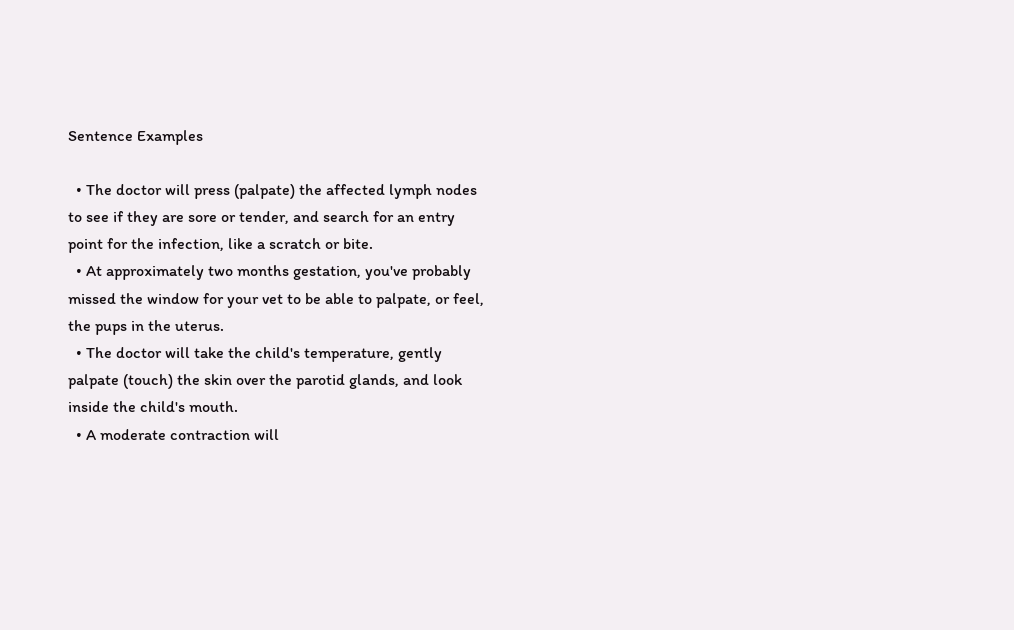Sentence Examples

  • The doctor will press (palpate) the affected lymph nodes to see if they are sore or tender, and search for an entry point for the infection, like a scratch or bite.
  • At approximately two months gestation, you've probably missed the window for your vet to be able to palpate, or feel, the pups in the uterus.
  • The doctor will take the child's temperature, gently palpate (touch) the skin over the parotid glands, and look inside the child's mouth.
  • A moderate contraction will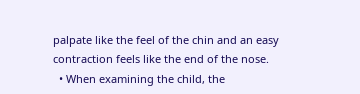palpate like the feel of the chin and an easy contraction feels like the end of the nose.
  • When examining the child, the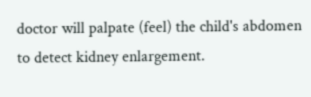doctor will palpate (feel) the child's abdomen to detect kidney enlargement.